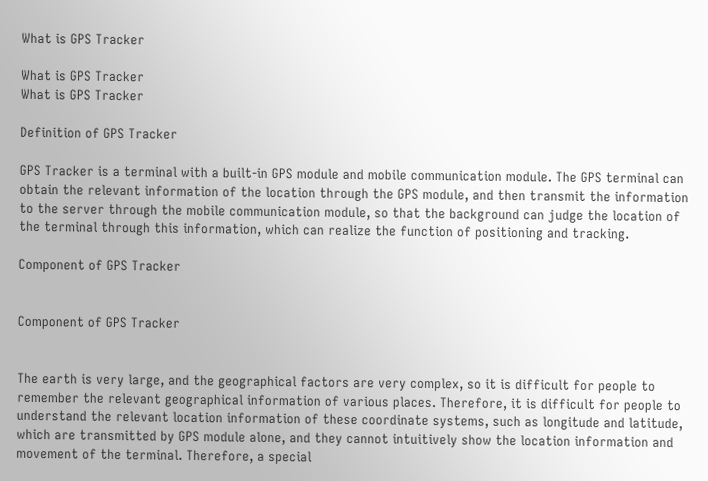What is GPS Tracker

What is GPS Tracker
What is GPS Tracker

Definition of GPS Tracker

GPS Tracker is a terminal with a built-in GPS module and mobile communication module. The GPS terminal can obtain the relevant information of the location through the GPS module, and then transmit the information to the server through the mobile communication module, so that the background can judge the location of the terminal through this information, which can realize the function of positioning and tracking.

Component of GPS Tracker


Component of GPS Tracker


The earth is very large, and the geographical factors are very complex, so it is difficult for people to remember the relevant geographical information of various places. Therefore, it is difficult for people to understand the relevant location information of these coordinate systems, such as longitude and latitude, which are transmitted by GPS module alone, and they cannot intuitively show the location information and movement of the terminal. Therefore, a special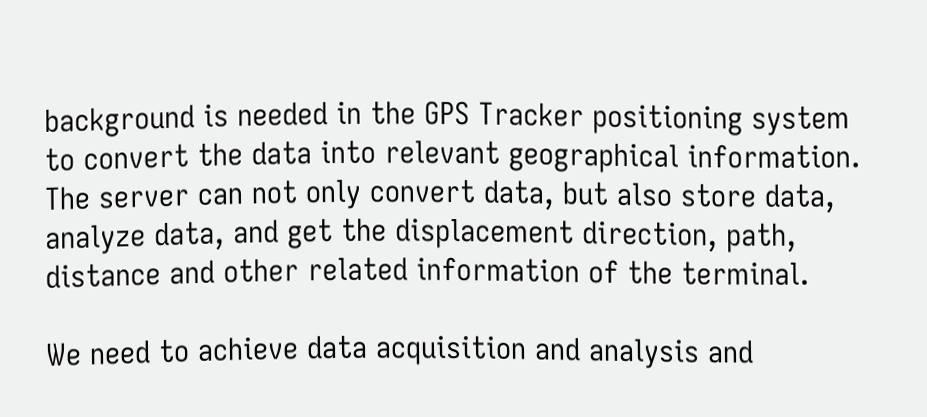background is needed in the GPS Tracker positioning system to convert the data into relevant geographical information. The server can not only convert data, but also store data, analyze data, and get the displacement direction, path, distance and other related information of the terminal.

We need to achieve data acquisition and analysis and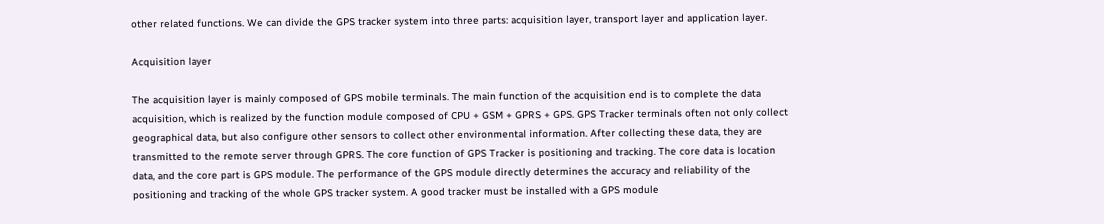other related functions. We can divide the GPS tracker system into three parts: acquisition layer, transport layer and application layer.

Acquisition layer

The acquisition layer is mainly composed of GPS mobile terminals. The main function of the acquisition end is to complete the data acquisition, which is realized by the function module composed of CPU + GSM + GPRS + GPS. GPS Tracker terminals often not only collect geographical data, but also configure other sensors to collect other environmental information. After collecting these data, they are transmitted to the remote server through GPRS. The core function of GPS Tracker is positioning and tracking. The core data is location data, and the core part is GPS module. The performance of the GPS module directly determines the accuracy and reliability of the positioning and tracking of the whole GPS tracker system. A good tracker must be installed with a GPS module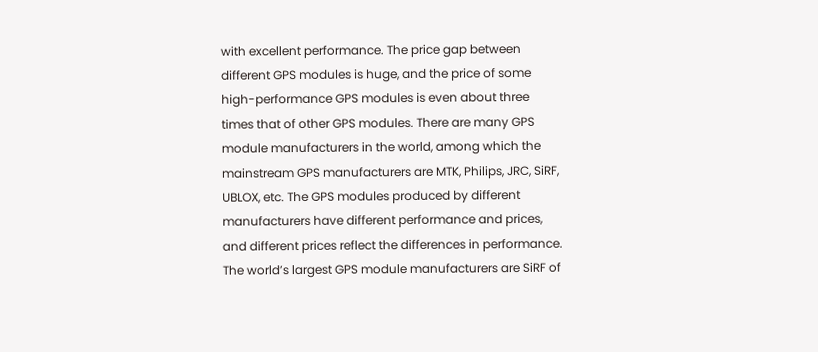with excellent performance. The price gap between different GPS modules is huge, and the price of some high-performance GPS modules is even about three times that of other GPS modules. There are many GPS module manufacturers in the world, among which the mainstream GPS manufacturers are MTK, Philips, JRC, SiRF, UBLOX, etc. The GPS modules produced by different manufacturers have different performance and prices, and different prices reflect the differences in performance. The world’s largest GPS module manufacturers are SiRF of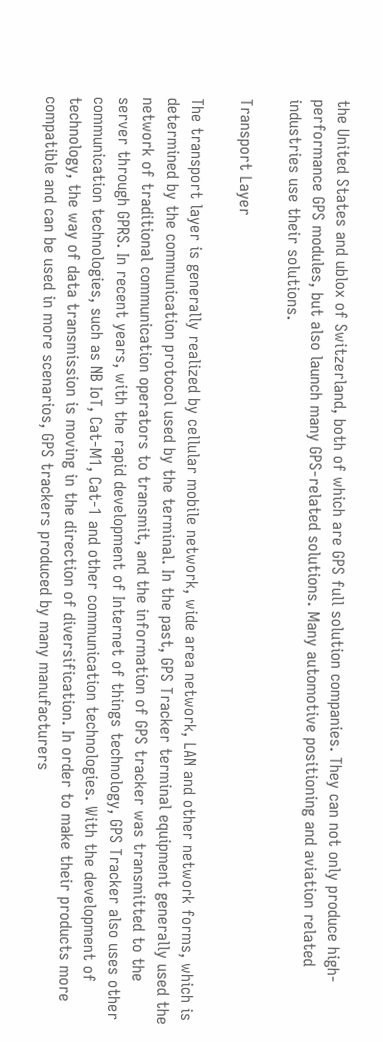the United States and ublox of Switzerland, both of which are GPS full solution companies. They can not only produce high-performance GPS modules, but also launch many GPS-related solutions. Many automotive positioning and aviation related industries use their solutions.

Transport Layer

The transport layer is generally realized by cellular mobile network, wide area network, LAN and other network forms, which is determined by the communication protocol used by the terminal. In the past, GPS Tracker terminal equipment generally used the network of traditional communication operators to transmit, and the information of GPS tracker was transmitted to the server through GPRS. In recent years, with the rapid development of Internet of things technology, GPS Tracker also uses other communication technologies, such as NB IoT, Cat-M1, Cat-1 and other communication technologies. With the development of technology, the way of data transmission is moving in the direction of diversification. In order to make their products more compatible and can be used in more scenarios, GPS trackers produced by many manufacturers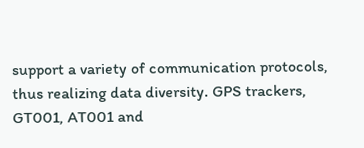support a variety of communication protocols, thus realizing data diversity. GPS trackers, GT001, AT001 and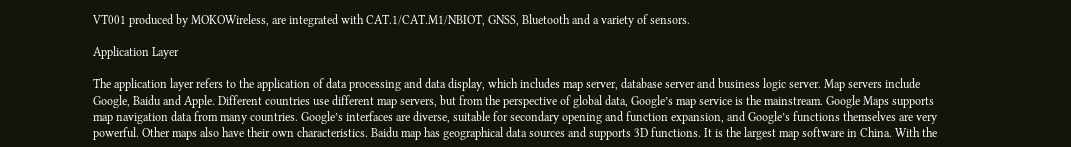VT001 produced by MOKOWireless, are integrated with CAT.1/CAT.M1/NBIOT, GNSS, Bluetooth and a variety of sensors.

Application Layer

The application layer refers to the application of data processing and data display, which includes map server, database server and business logic server. Map servers include Google, Baidu and Apple. Different countries use different map servers, but from the perspective of global data, Google’s map service is the mainstream. Google Maps supports map navigation data from many countries. Google’s interfaces are diverse, suitable for secondary opening and function expansion, and Google’s functions themselves are very powerful. Other maps also have their own characteristics. Baidu map has geographical data sources and supports 3D functions. It is the largest map software in China. With the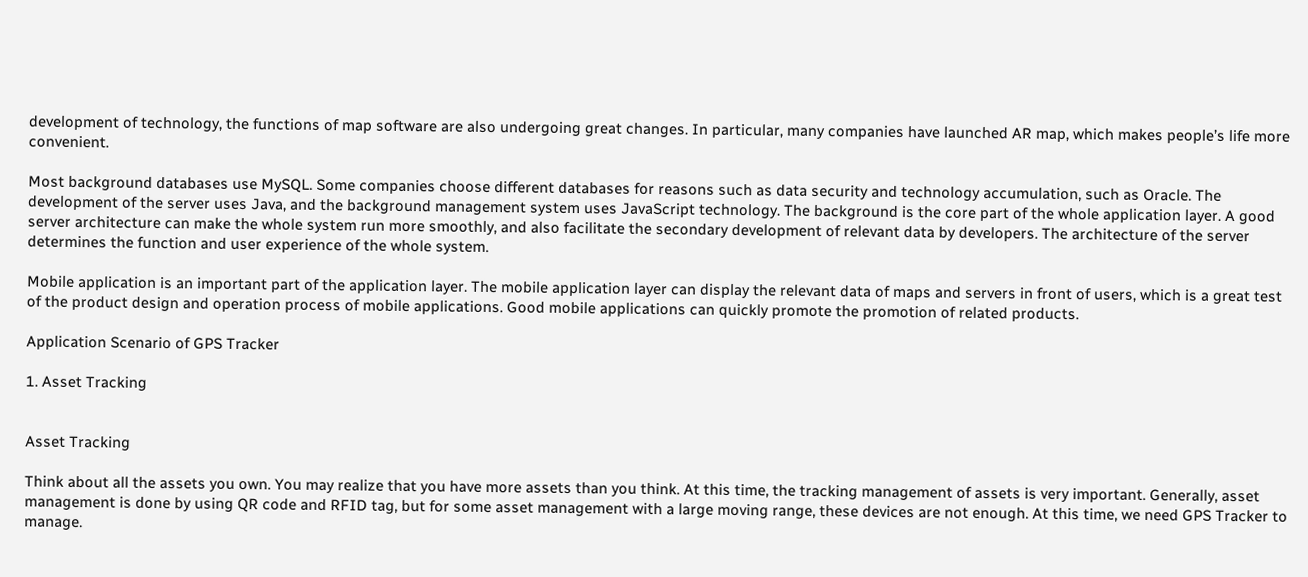development of technology, the functions of map software are also undergoing great changes. In particular, many companies have launched AR map, which makes people’s life more convenient.

Most background databases use MySQL. Some companies choose different databases for reasons such as data security and technology accumulation, such as Oracle. The development of the server uses Java, and the background management system uses JavaScript technology. The background is the core part of the whole application layer. A good server architecture can make the whole system run more smoothly, and also facilitate the secondary development of relevant data by developers. The architecture of the server determines the function and user experience of the whole system.

Mobile application is an important part of the application layer. The mobile application layer can display the relevant data of maps and servers in front of users, which is a great test of the product design and operation process of mobile applications. Good mobile applications can quickly promote the promotion of related products.

Application Scenario of GPS Tracker

1. Asset Tracking


Asset Tracking

Think about all the assets you own. You may realize that you have more assets than you think. At this time, the tracking management of assets is very important. Generally, asset management is done by using QR code and RFID tag, but for some asset management with a large moving range, these devices are not enough. At this time, we need GPS Tracker to manage.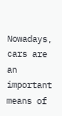Nowadays, cars are an important means of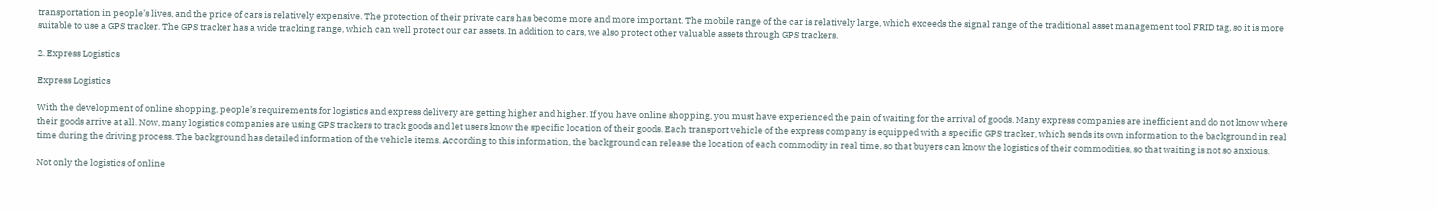transportation in people’s lives, and the price of cars is relatively expensive. The protection of their private cars has become more and more important. The mobile range of the car is relatively large, which exceeds the signal range of the traditional asset management tool FRID tag, so it is more suitable to use a GPS tracker. The GPS tracker has a wide tracking range, which can well protect our car assets. In addition to cars, we also protect other valuable assets through GPS trackers.

2. Express Logistics

Express Logistics

With the development of online shopping, people’s requirements for logistics and express delivery are getting higher and higher. If you have online shopping, you must have experienced the pain of waiting for the arrival of goods. Many express companies are inefficient and do not know where their goods arrive at all. Now, many logistics companies are using GPS trackers to track goods and let users know the specific location of their goods. Each transport vehicle of the express company is equipped with a specific GPS tracker, which sends its own information to the background in real time during the driving process. The background has detailed information of the vehicle items. According to this information, the background can release the location of each commodity in real time, so that buyers can know the logistics of their commodities, so that waiting is not so anxious.

Not only the logistics of online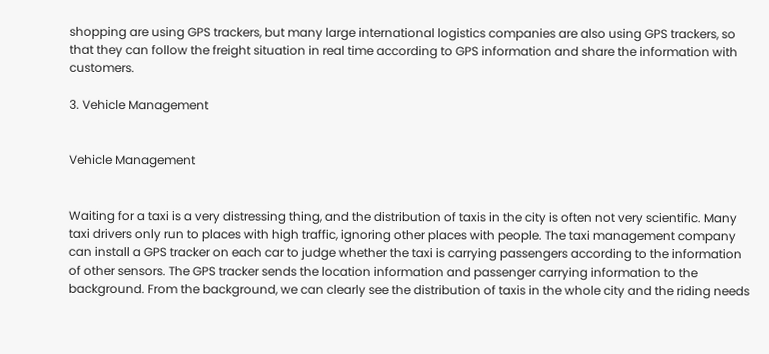shopping are using GPS trackers, but many large international logistics companies are also using GPS trackers, so that they can follow the freight situation in real time according to GPS information and share the information with customers.

3. Vehicle Management


Vehicle Management


Waiting for a taxi is a very distressing thing, and the distribution of taxis in the city is often not very scientific. Many taxi drivers only run to places with high traffic, ignoring other places with people. The taxi management company can install a GPS tracker on each car to judge whether the taxi is carrying passengers according to the information of other sensors. The GPS tracker sends the location information and passenger carrying information to the background. From the background, we can clearly see the distribution of taxis in the whole city and the riding needs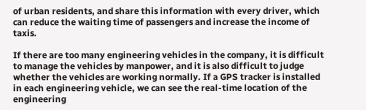of urban residents, and share this information with every driver, which can reduce the waiting time of passengers and increase the income of taxis.

If there are too many engineering vehicles in the company, it is difficult to manage the vehicles by manpower, and it is also difficult to judge whether the vehicles are working normally. If a GPS tracker is installed in each engineering vehicle, we can see the real-time location of the engineering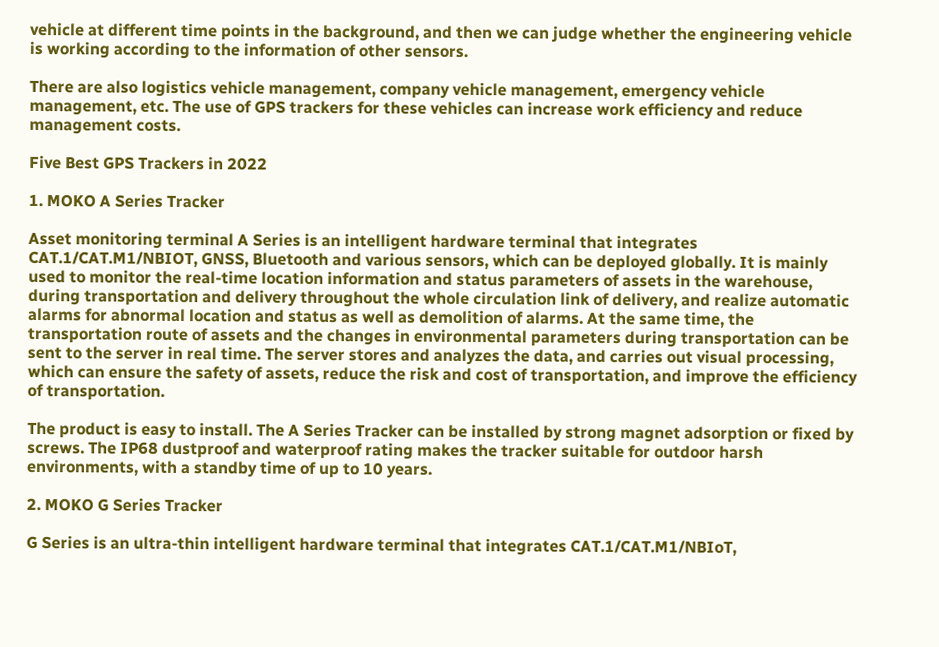vehicle at different time points in the background, and then we can judge whether the engineering vehicle is working according to the information of other sensors.

There are also logistics vehicle management, company vehicle management, emergency vehicle management, etc. The use of GPS trackers for these vehicles can increase work efficiency and reduce management costs.

Five Best GPS Trackers in 2022

1. MOKO A Series Tracker

Asset monitoring terminal A Series is an intelligent hardware terminal that integrates CAT.1/CAT.M1/NBIOT, GNSS, Bluetooth and various sensors, which can be deployed globally. It is mainly used to monitor the real-time location information and status parameters of assets in the warehouse, during transportation and delivery throughout the whole circulation link of delivery, and realize automatic alarms for abnormal location and status as well as demolition of alarms. At the same time, the transportation route of assets and the changes in environmental parameters during transportation can be sent to the server in real time. The server stores and analyzes the data, and carries out visual processing, which can ensure the safety of assets, reduce the risk and cost of transportation, and improve the efficiency of transportation.

The product is easy to install. The A Series Tracker can be installed by strong magnet adsorption or fixed by screws. The IP68 dustproof and waterproof rating makes the tracker suitable for outdoor harsh environments, with a standby time of up to 10 years.

2. MOKO G Series Tracker

G Series is an ultra-thin intelligent hardware terminal that integrates CAT.1/CAT.M1/NBIoT,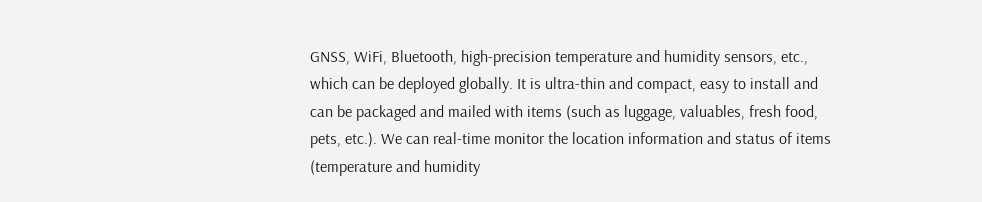GNSS, WiFi, Bluetooth, high-precision temperature and humidity sensors, etc., which can be deployed globally. It is ultra-thin and compact, easy to install and can be packaged and mailed with items (such as luggage, valuables, fresh food, pets, etc.). We can real-time monitor the location information and status of items (temperature and humidity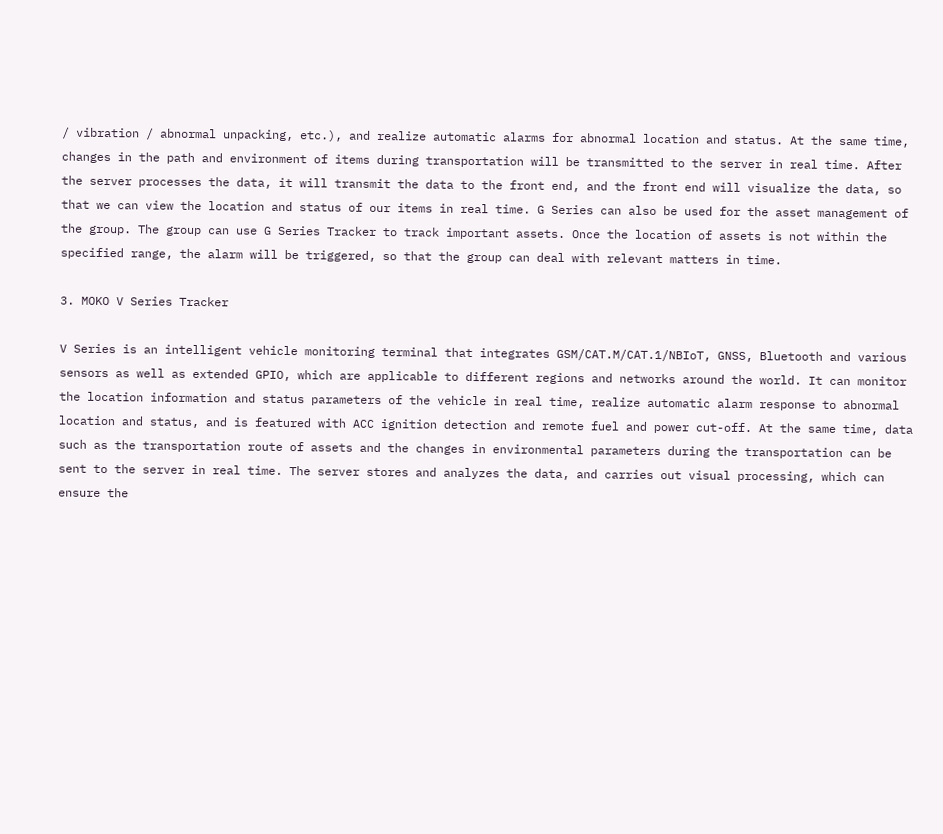/ vibration / abnormal unpacking, etc.), and realize automatic alarms for abnormal location and status. At the same time, changes in the path and environment of items during transportation will be transmitted to the server in real time. After the server processes the data, it will transmit the data to the front end, and the front end will visualize the data, so that we can view the location and status of our items in real time. G Series can also be used for the asset management of the group. The group can use G Series Tracker to track important assets. Once the location of assets is not within the specified range, the alarm will be triggered, so that the group can deal with relevant matters in time.

3. MOKO V Series Tracker

V Series is an intelligent vehicle monitoring terminal that integrates GSM/CAT.M/CAT.1/NBIoT, GNSS, Bluetooth and various sensors as well as extended GPIO, which are applicable to different regions and networks around the world. It can monitor the location information and status parameters of the vehicle in real time, realize automatic alarm response to abnormal location and status, and is featured with ACC ignition detection and remote fuel and power cut-off. At the same time, data such as the transportation route of assets and the changes in environmental parameters during the transportation can be sent to the server in real time. The server stores and analyzes the data, and carries out visual processing, which can ensure the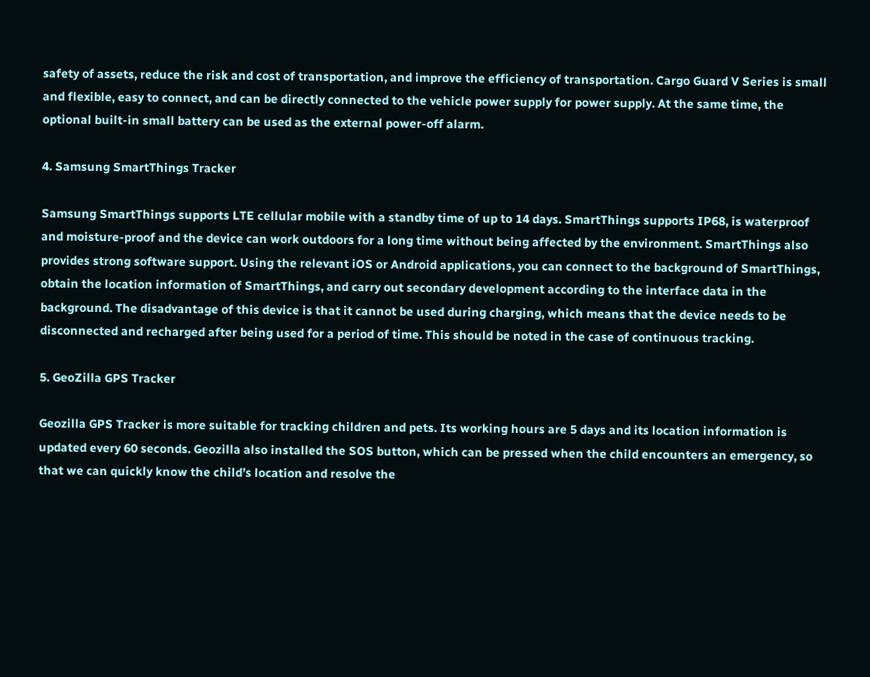safety of assets, reduce the risk and cost of transportation, and improve the efficiency of transportation. Cargo Guard V Series is small and flexible, easy to connect, and can be directly connected to the vehicle power supply for power supply. At the same time, the optional built-in small battery can be used as the external power-off alarm.

4. Samsung SmartThings Tracker

Samsung SmartThings supports LTE cellular mobile with a standby time of up to 14 days. SmartThings supports IP68, is waterproof and moisture-proof and the device can work outdoors for a long time without being affected by the environment. SmartThings also provides strong software support. Using the relevant iOS or Android applications, you can connect to the background of SmartThings, obtain the location information of SmartThings, and carry out secondary development according to the interface data in the background. The disadvantage of this device is that it cannot be used during charging, which means that the device needs to be disconnected and recharged after being used for a period of time. This should be noted in the case of continuous tracking.

5. GeoZilla GPS Tracker

Geozilla GPS Tracker is more suitable for tracking children and pets. Its working hours are 5 days and its location information is updated every 60 seconds. Geozilla also installed the SOS button, which can be pressed when the child encounters an emergency, so that we can quickly know the child’s location and resolve the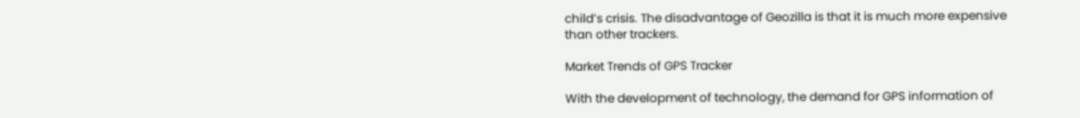child’s crisis. The disadvantage of Geozilla is that it is much more expensive than other trackers.

Market Trends of GPS Tracker

With the development of technology, the demand for GPS information of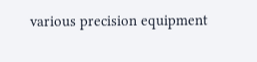various precision equipment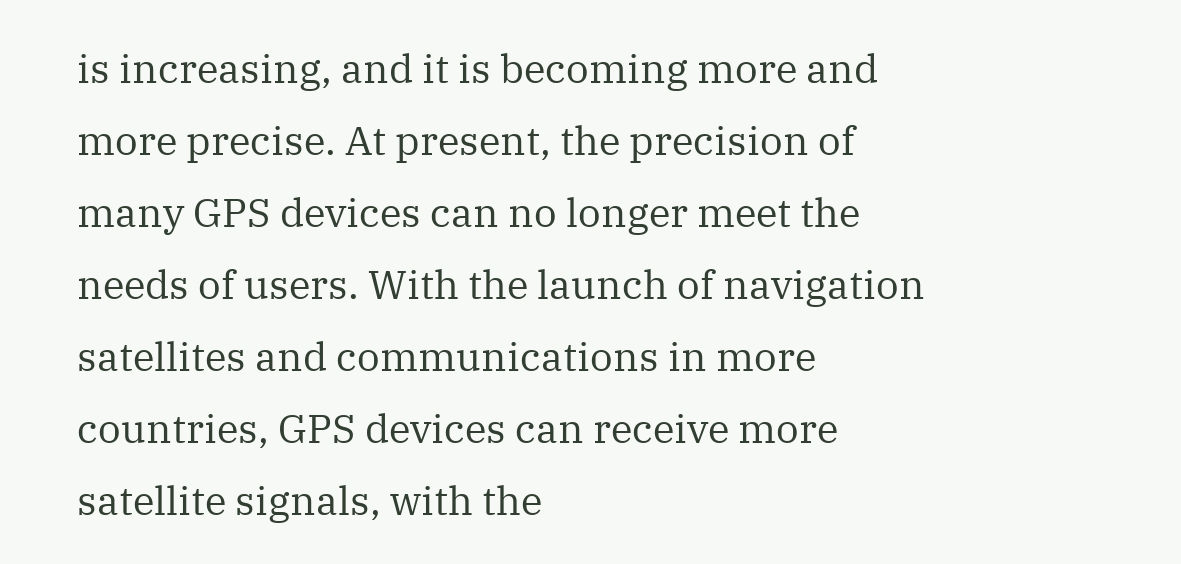is increasing, and it is becoming more and more precise. At present, the precision of many GPS devices can no longer meet the needs of users. With the launch of navigation satellites and communications in more countries, GPS devices can receive more satellite signals, with the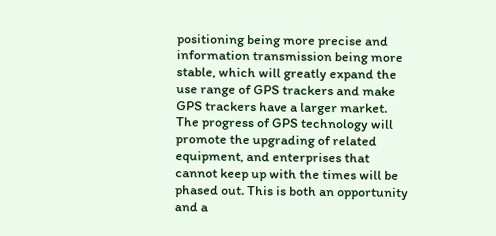positioning being more precise and information transmission being more stable, which will greatly expand the use range of GPS trackers and make GPS trackers have a larger market. The progress of GPS technology will promote the upgrading of related equipment, and enterprises that cannot keep up with the times will be phased out. This is both an opportunity and a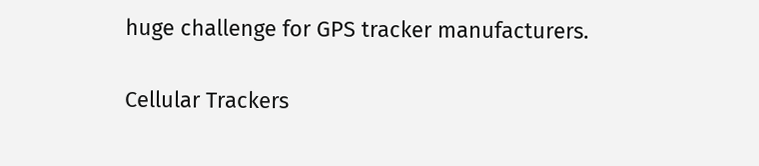huge challenge for GPS tracker manufacturers.


Cellular Trackers